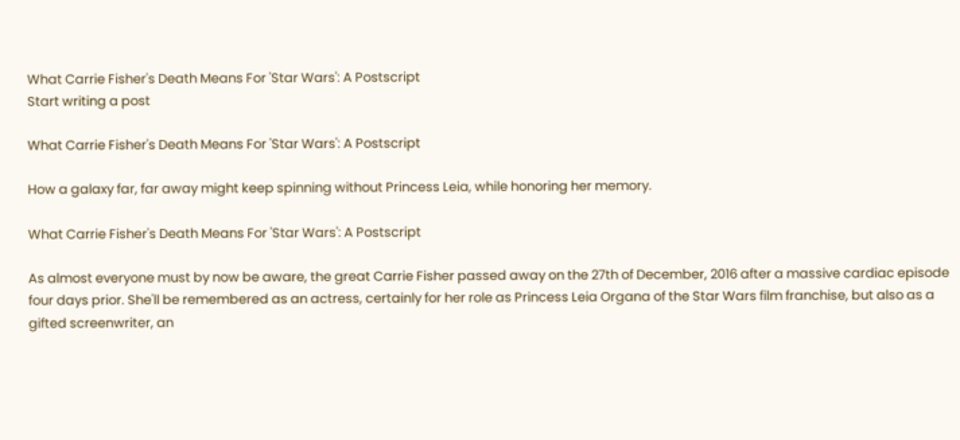What Carrie Fisher's Death Means For 'Star Wars': A Postscript
Start writing a post

What Carrie Fisher's Death Means For 'Star Wars': A Postscript

How a galaxy far, far away might keep spinning without Princess Leia, while honoring her memory.

What Carrie Fisher's Death Means For 'Star Wars': A Postscript

As almost everyone must by now be aware, the great Carrie Fisher passed away on the 27th of December, 2016 after a massive cardiac episode four days prior. She'll be remembered as an actress, certainly for her role as Princess Leia Organa of the Star Wars film franchise, but also as a gifted screenwriter, an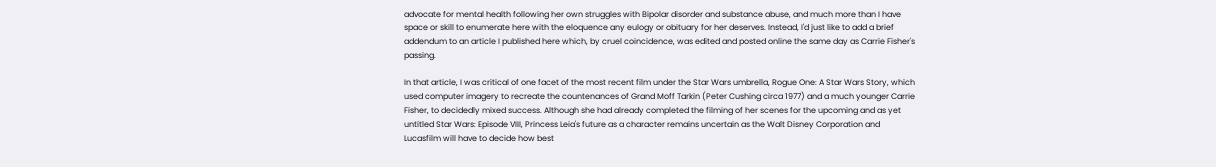advocate for mental health following her own struggles with Bipolar disorder and substance abuse, and much more than I have space or skill to enumerate here with the eloquence any eulogy or obituary for her deserves. Instead, I'd just like to add a brief addendum to an article I published here which, by cruel coincidence, was edited and posted online the same day as Carrie Fisher's passing.

In that article, I was critical of one facet of the most recent film under the Star Wars umbrella, Rogue One: A Star Wars Story, which used computer imagery to recreate the countenances of Grand Moff Tarkin (Peter Cushing circa 1977) and a much younger Carrie Fisher, to decidedly mixed success. Although she had already completed the filming of her scenes for the upcoming and as yet untitled Star Wars: Episode VIII, Princess Leia's future as a character remains uncertain as the Walt Disney Corporation and Lucasfilm will have to decide how best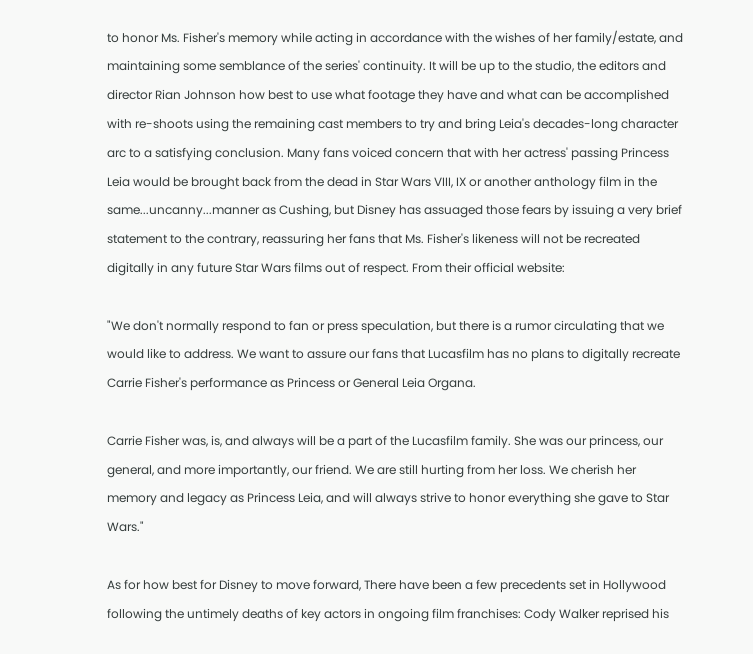to honor Ms. Fisher's memory while acting in accordance with the wishes of her family/estate, and maintaining some semblance of the series' continuity. It will be up to the studio, the editors and director Rian Johnson how best to use what footage they have and what can be accomplished with re-shoots using the remaining cast members to try and bring Leia's decades-long character arc to a satisfying conclusion. Many fans voiced concern that with her actress' passing Princess Leia would be brought back from the dead in Star Wars VIII, IX or another anthology film in the same...uncanny...manner as Cushing, but Disney has assuaged those fears by issuing a very brief statement to the contrary, reassuring her fans that Ms. Fisher's likeness will not be recreated digitally in any future Star Wars films out of respect. From their official website:

"We don't normally respond to fan or press speculation, but there is a rumor circulating that we would like to address. We want to assure our fans that Lucasfilm has no plans to digitally recreate Carrie Fisher's performance as Princess or General Leia Organa.

Carrie Fisher was, is, and always will be a part of the Lucasfilm family. She was our princess, our general, and more importantly, our friend. We are still hurting from her loss. We cherish her memory and legacy as Princess Leia, and will always strive to honor everything she gave to Star Wars."

As for how best for Disney to move forward, There have been a few precedents set in Hollywood following the untimely deaths of key actors in ongoing film franchises: Cody Walker reprised his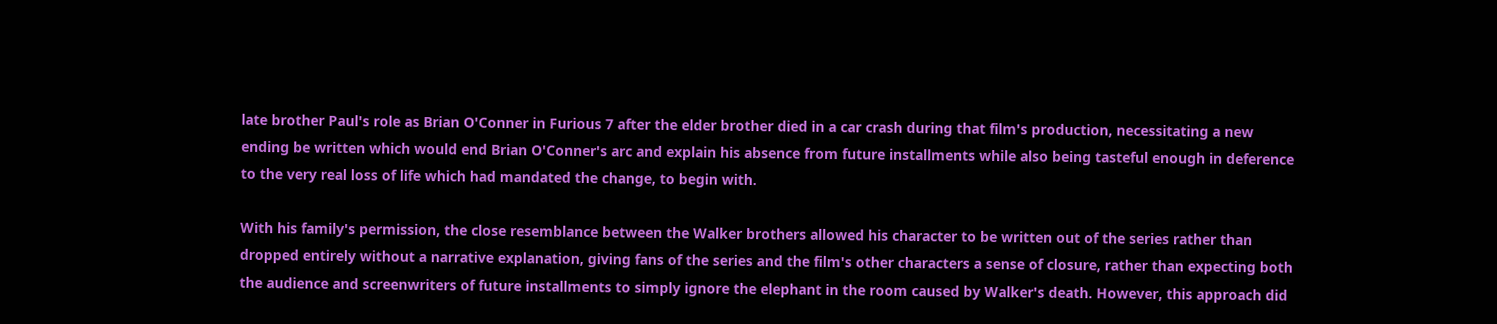late brother Paul's role as Brian O'Conner in Furious 7 after the elder brother died in a car crash during that film's production, necessitating a new ending be written which would end Brian O'Conner's arc and explain his absence from future installments while also being tasteful enough in deference to the very real loss of life which had mandated the change, to begin with.

With his family's permission, the close resemblance between the Walker brothers allowed his character to be written out of the series rather than dropped entirely without a narrative explanation, giving fans of the series and the film's other characters a sense of closure, rather than expecting both the audience and screenwriters of future installments to simply ignore the elephant in the room caused by Walker's death. However, this approach did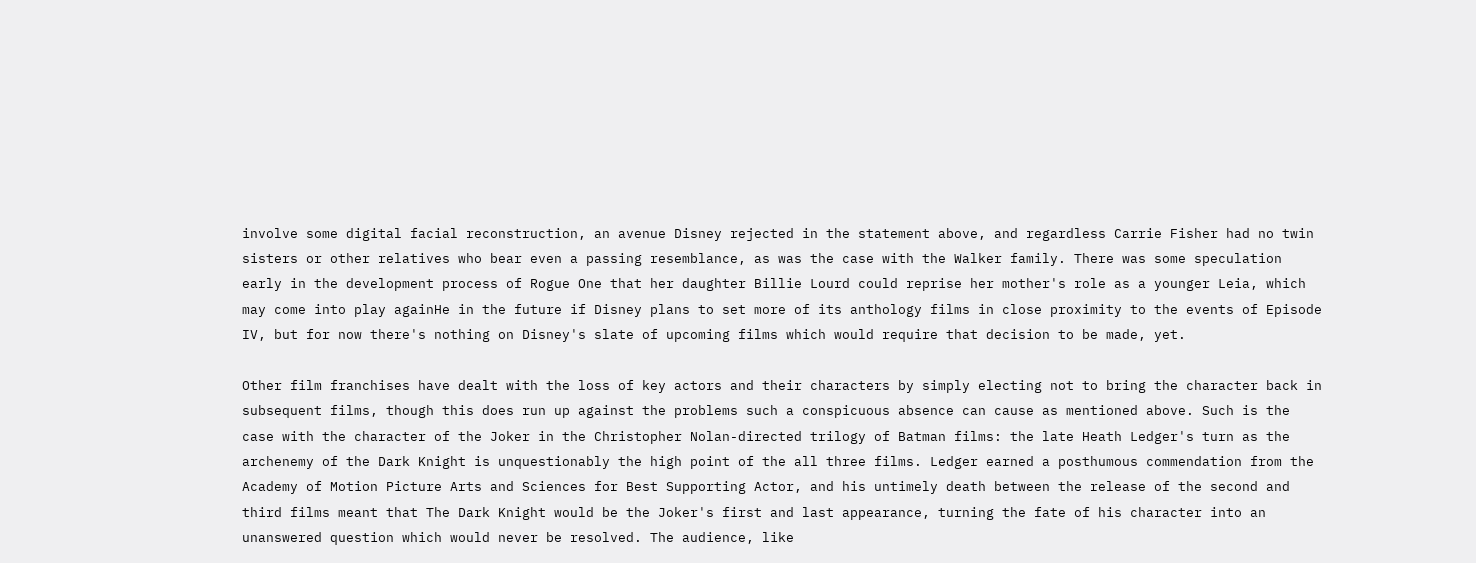involve some digital facial reconstruction, an avenue Disney rejected in the statement above, and regardless Carrie Fisher had no twin sisters or other relatives who bear even a passing resemblance, as was the case with the Walker family. There was some speculation early in the development process of Rogue One that her daughter Billie Lourd could reprise her mother's role as a younger Leia, which may come into play againHe in the future if Disney plans to set more of its anthology films in close proximity to the events of Episode IV, but for now there's nothing on Disney's slate of upcoming films which would require that decision to be made, yet.

Other film franchises have dealt with the loss of key actors and their characters by simply electing not to bring the character back in subsequent films, though this does run up against the problems such a conspicuous absence can cause as mentioned above. Such is the case with the character of the Joker in the Christopher Nolan-directed trilogy of Batman films: the late Heath Ledger's turn as the archenemy of the Dark Knight is unquestionably the high point of the all three films. Ledger earned a posthumous commendation from the Academy of Motion Picture Arts and Sciences for Best Supporting Actor, and his untimely death between the release of the second and third films meant that The Dark Knight would be the Joker's first and last appearance, turning the fate of his character into an unanswered question which would never be resolved. The audience, like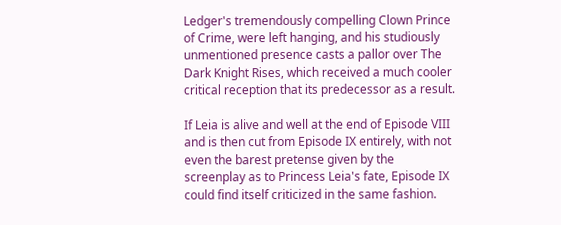Ledger's tremendously compelling Clown Prince of Crime, were left hanging, and his studiously unmentioned presence casts a pallor over The Dark Knight Rises, which received a much cooler critical reception that its predecessor as a result.

If Leia is alive and well at the end of Episode VIII and is then cut from Episode IX entirely, with not even the barest pretense given by the screenplay as to Princess Leia's fate, Episode IX could find itself criticized in the same fashion.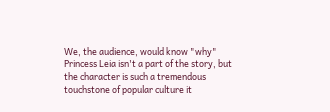We, the audience, would know "why" Princess Leia isn't a part of the story, but the character is such a tremendous touchstone of popular culture it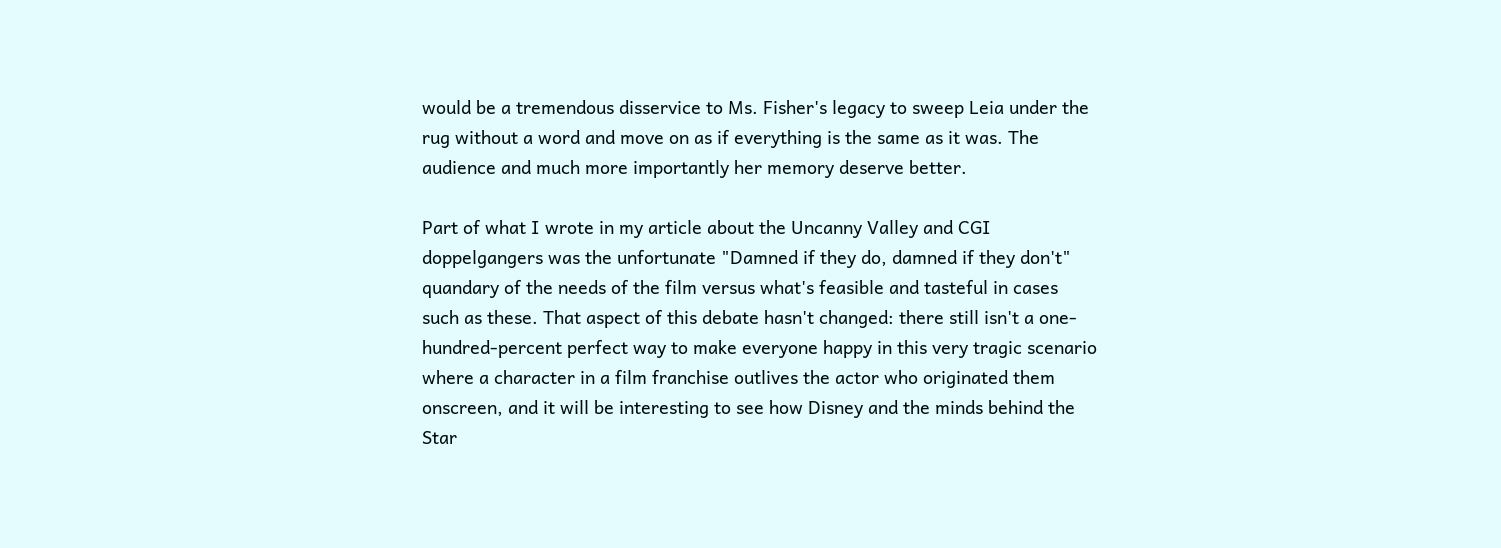would be a tremendous disservice to Ms. Fisher's legacy to sweep Leia under the rug without a word and move on as if everything is the same as it was. The audience and much more importantly her memory deserve better.

Part of what I wrote in my article about the Uncanny Valley and CGI doppelgangers was the unfortunate "Damned if they do, damned if they don't" quandary of the needs of the film versus what's feasible and tasteful in cases such as these. That aspect of this debate hasn't changed: there still isn't a one-hundred-percent perfect way to make everyone happy in this very tragic scenario where a character in a film franchise outlives the actor who originated them onscreen, and it will be interesting to see how Disney and the minds behind the Star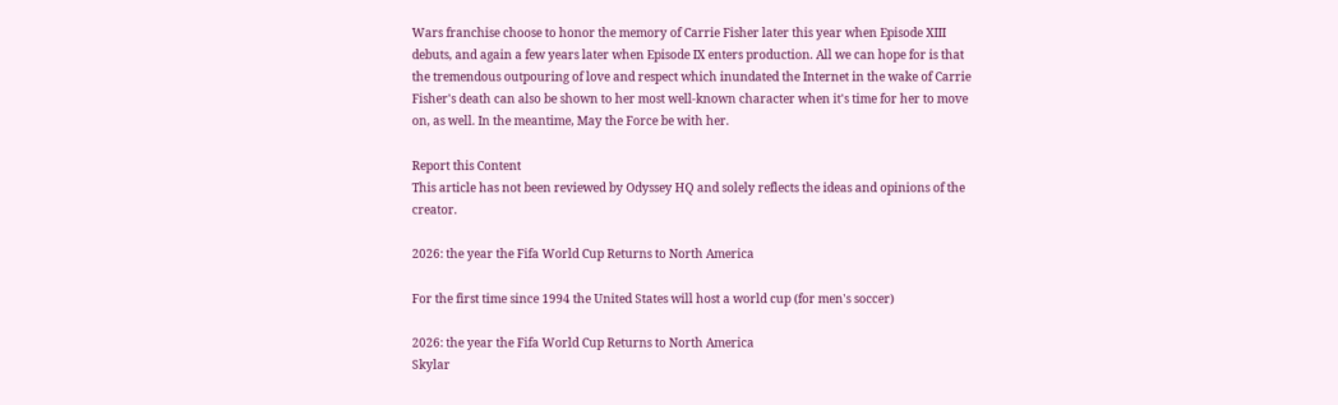Wars franchise choose to honor the memory of Carrie Fisher later this year when Episode XIII debuts, and again a few years later when Episode IX enters production. All we can hope for is that the tremendous outpouring of love and respect which inundated the Internet in the wake of Carrie Fisher's death can also be shown to her most well-known character when it's time for her to move on, as well. In the meantime, May the Force be with her.

Report this Content
This article has not been reviewed by Odyssey HQ and solely reflects the ideas and opinions of the creator.

2026: the year the Fifa World Cup Returns to North America

For the first time since 1994 the United States will host a world cup (for men's soccer)

2026: the year the Fifa World Cup Returns to North America
Skylar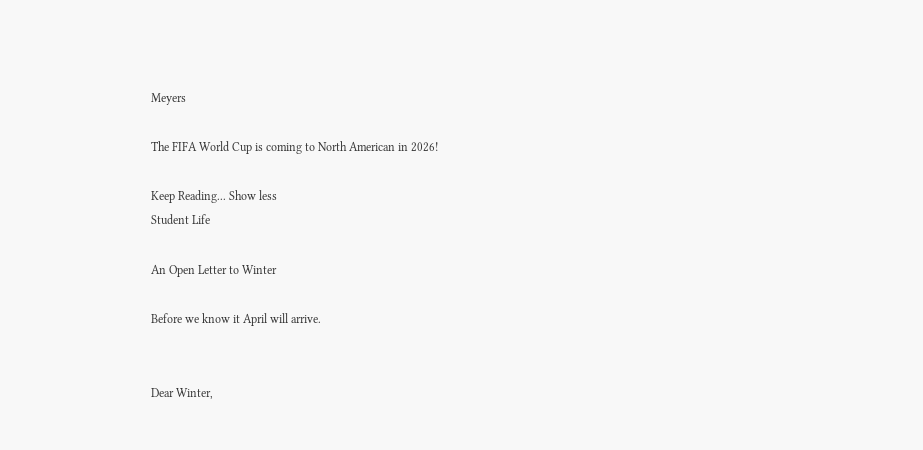Meyers

The FIFA World Cup is coming to North American in 2026!

Keep Reading... Show less
Student Life

An Open Letter to Winter

Before we know it April will arrive.


Dear Winter,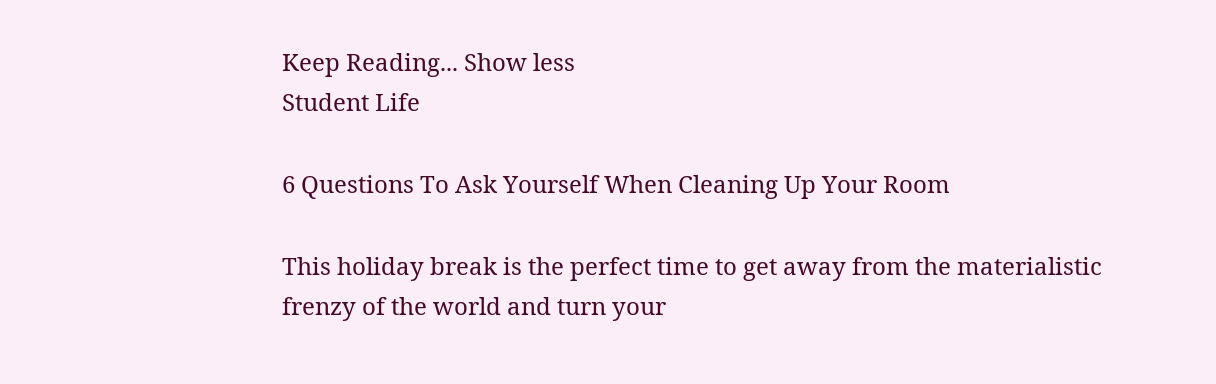Keep Reading... Show less
Student Life

6 Questions To Ask Yourself When Cleaning Up Your Room

This holiday break is the perfect time to get away from the materialistic frenzy of the world and turn your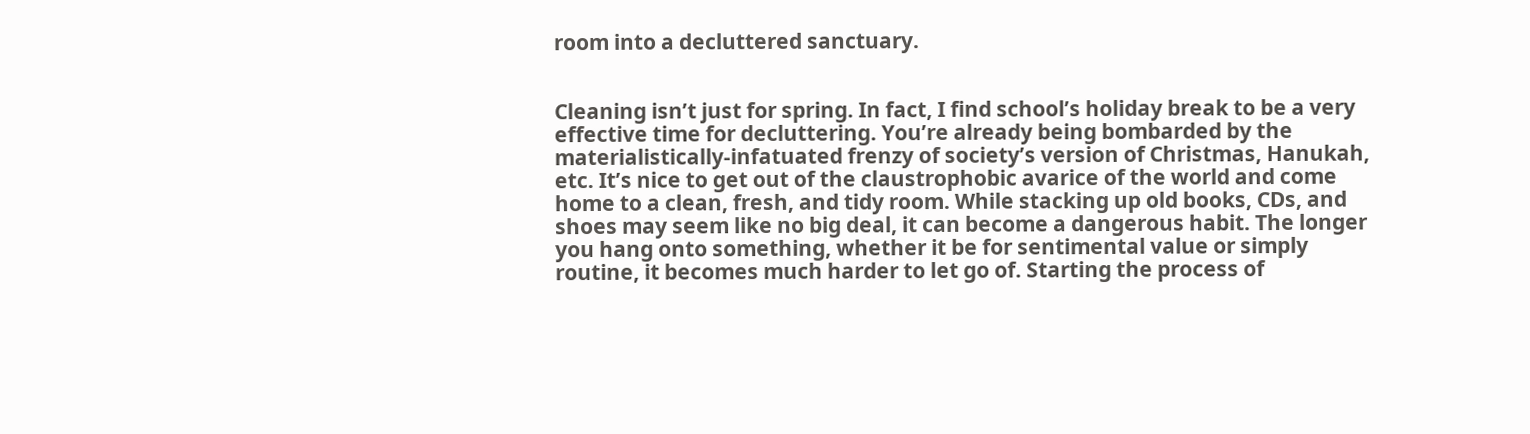room into a decluttered sanctuary.


Cleaning isn’t just for spring. In fact, I find school’s holiday break to be a very effective time for decluttering. You’re already being bombarded by the materialistically-infatuated frenzy of society’s version of Christmas, Hanukah, etc. It’s nice to get out of the claustrophobic avarice of the world and come home to a clean, fresh, and tidy room. While stacking up old books, CDs, and shoes may seem like no big deal, it can become a dangerous habit. The longer you hang onto something, whether it be for sentimental value or simply routine, it becomes much harder to let go of. Starting the process of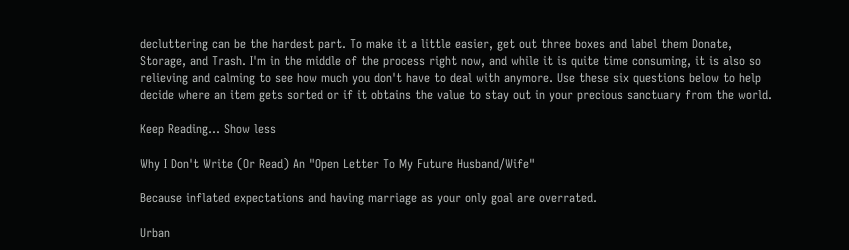decluttering can be the hardest part. To make it a little easier, get out three boxes and label them Donate, Storage, and Trash. I'm in the middle of the process right now, and while it is quite time consuming, it is also so relieving and calming to see how much you don't have to deal with anymore. Use these six questions below to help decide where an item gets sorted or if it obtains the value to stay out in your precious sanctuary from the world.

Keep Reading... Show less

Why I Don't Write (Or Read) An "Open Letter To My Future Husband/Wife"

Because inflated expectations and having marriage as your only goal are overrated.

Urban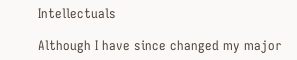Intellectuals

Although I have since changed my major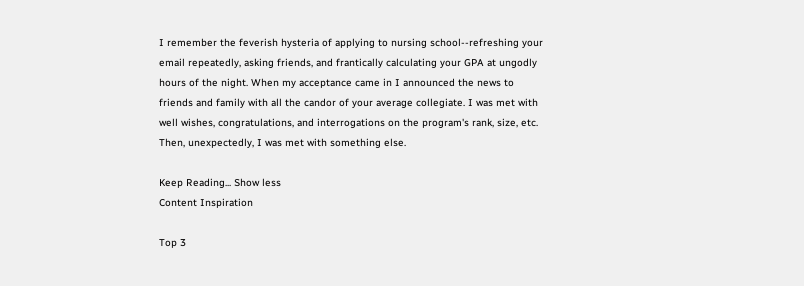I remember the feverish hysteria of applying to nursing school--refreshing your email repeatedly, asking friends, and frantically calculating your GPA at ungodly hours of the night. When my acceptance came in I announced the news to friends and family with all the candor of your average collegiate. I was met with well wishes, congratulations, and interrogations on the program's rank, size, etc. Then, unexpectedly, I was met with something else.

Keep Reading... Show less
Content Inspiration

Top 3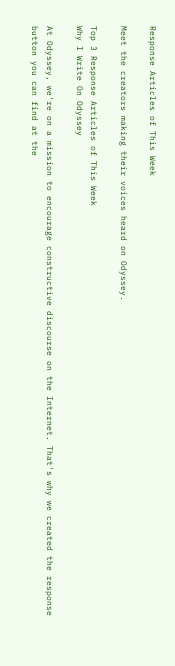Response Articles of This Week

Meet the creators making their voices heard on Odyssey.

Top 3 Response Articles of This Week
Why I Write On Odyssey

At Odyssey, we're on a mission to encourage constructive discourse on the Internet. That's why we created the response button you can find at the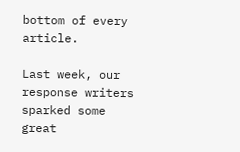bottom of every article.

Last week, our response writers sparked some great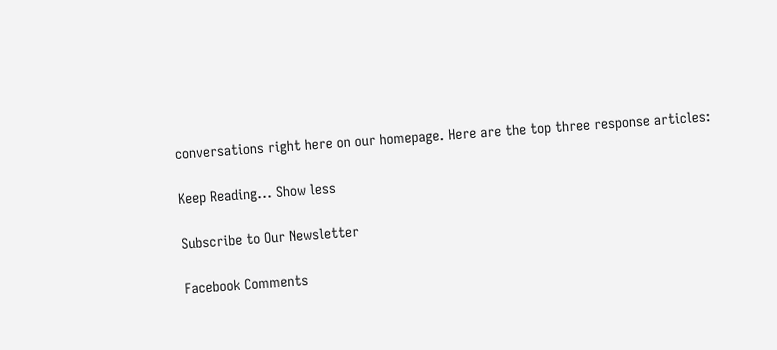conversations right here on our homepage. Here are the top three response articles:

Keep Reading... Show less

Subscribe to Our Newsletter

Facebook Comments